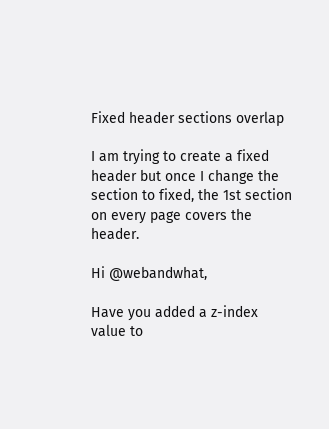Fixed header sections overlap

I am trying to create a fixed header but once I change the section to fixed, the 1st section on every page covers the header.

Hi @webandwhat,

Have you added a z-index value to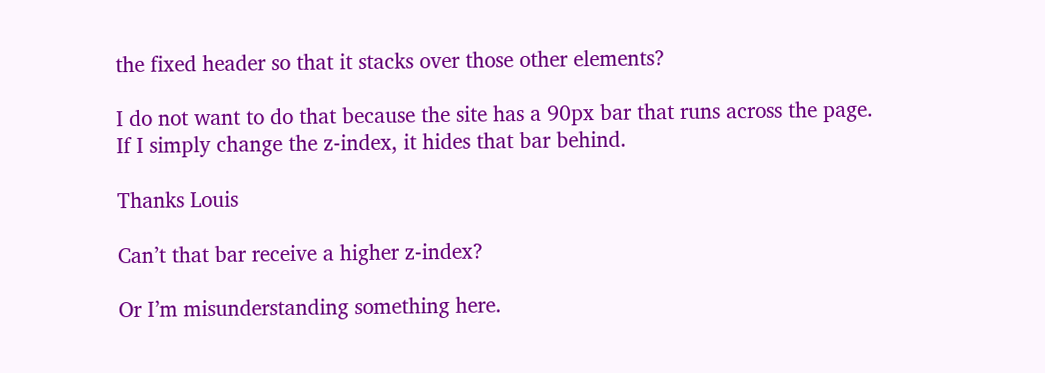the fixed header so that it stacks over those other elements?

I do not want to do that because the site has a 90px bar that runs across the page. If I simply change the z-index, it hides that bar behind.

Thanks Louis

Can’t that bar receive a higher z-index?

Or I’m misunderstanding something here.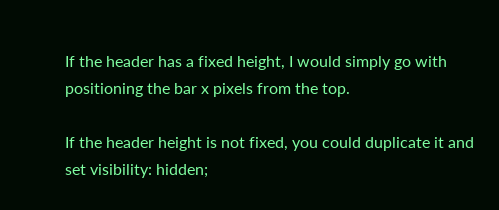If the header has a fixed height, I would simply go with positioning the bar x pixels from the top.

If the header height is not fixed, you could duplicate it and set visibility: hidden;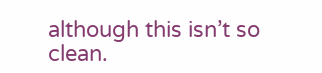although this isn’t so clean.